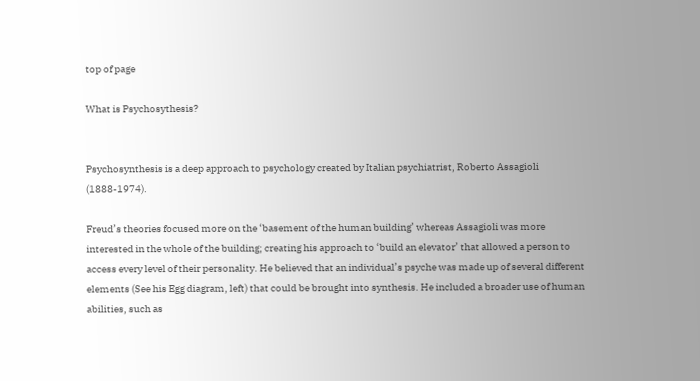top of page

What is Psychosythesis?


Psychosynthesis is a deep approach to psychology created by Italian psychiatrist, Roberto Assagioli (1888-1974).

Freud’s theories focused more on the ‘basement of the human building’ whereas Assagioli was more interested in the whole of the building; creating his approach to ‘build an elevator’ that allowed a person to access every level of their personality. He believed that an individual’s psyche was made up of several different elements (See his Egg diagram, left) that could be brought into synthesis. He included a broader use of human abilities, such as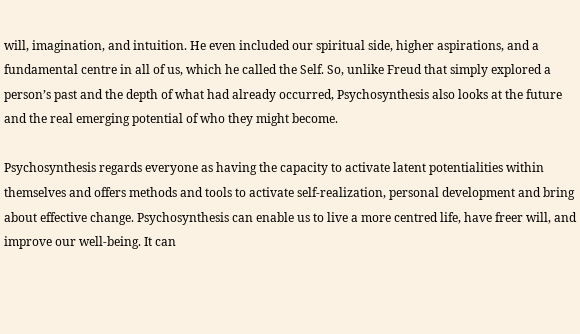will, imagination, and intuition. He even included our spiritual side, higher aspirations, and a fundamental centre in all of us, which he called the Self. So, unlike Freud that simply explored a person’s past and the depth of what had already occurred, Psychosynthesis also looks at the future and the real emerging potential of who they might become.

Psychosynthesis regards everyone as having the capacity to activate latent potentialities within themselves and offers methods and tools to activate self-realization, personal development and bring about effective change. Psychosynthesis can enable us to live a more centred life, have freer will, and improve our well-being. It can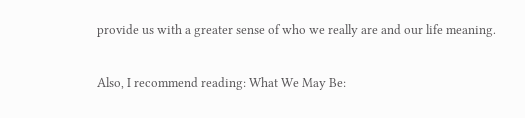provide us with a greater sense of who we really are and our life meaning.

Also, I recommend reading: What We May Be: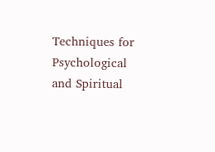Techniques for Psychological and Spiritual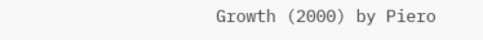Growth (2000) by Piero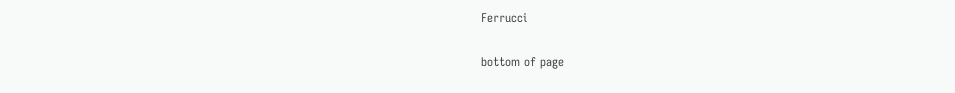Ferrucci

bottom of page